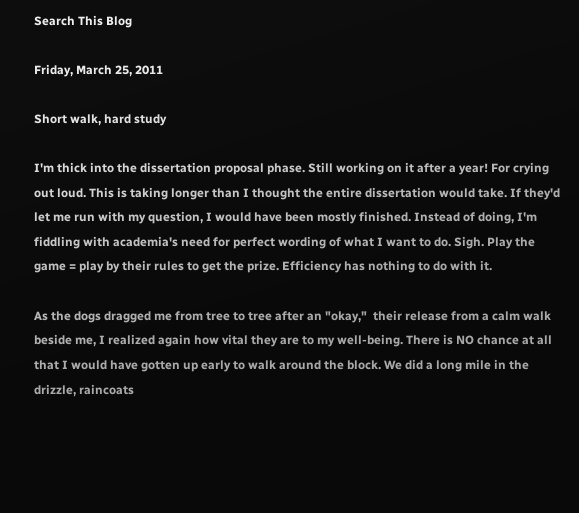Search This Blog

Friday, March 25, 2011

Short walk, hard study

I'm thick into the dissertation proposal phase. Still working on it after a year! For crying out loud. This is taking longer than I thought the entire dissertation would take. If they'd let me run with my question, I would have been mostly finished. Instead of doing, I'm fiddling with academia's need for perfect wording of what I want to do. Sigh. Play the game = play by their rules to get the prize. Efficiency has nothing to do with it.

As the dogs dragged me from tree to tree after an "okay,"  their release from a calm walk beside me, I realized again how vital they are to my well-being. There is NO chance at all that I would have gotten up early to walk around the block. We did a long mile in the drizzle, raincoats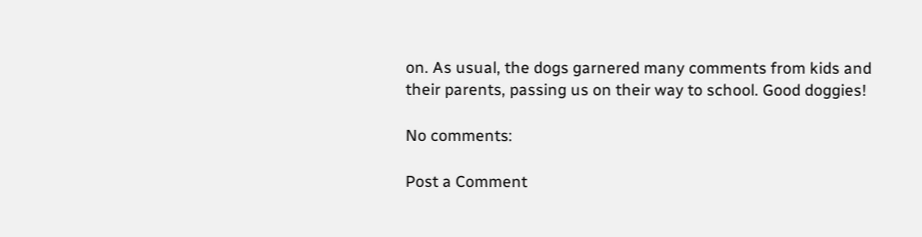on. As usual, the dogs garnered many comments from kids and their parents, passing us on their way to school. Good doggies!

No comments:

Post a Comment